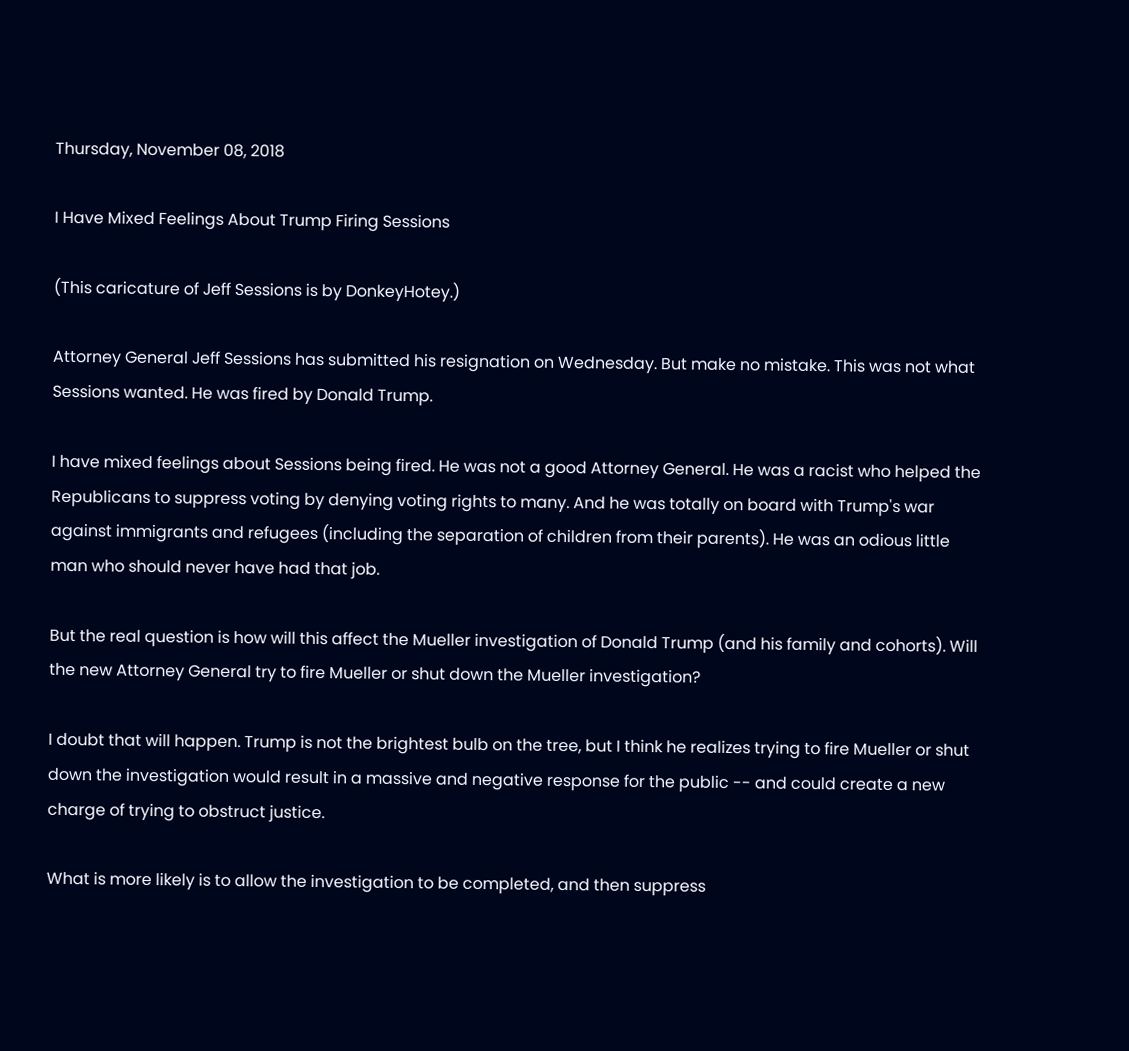Thursday, November 08, 2018

I Have Mixed Feelings About Trump Firing Sessions

(This caricature of Jeff Sessions is by DonkeyHotey.)

Attorney General Jeff Sessions has submitted his resignation on Wednesday. But make no mistake. This was not what Sessions wanted. He was fired by Donald Trump.

I have mixed feelings about Sessions being fired. He was not a good Attorney General. He was a racist who helped the Republicans to suppress voting by denying voting rights to many. And he was totally on board with Trump's war against immigrants and refugees (including the separation of children from their parents). He was an odious little man who should never have had that job.

But the real question is how will this affect the Mueller investigation of Donald Trump (and his family and cohorts). Will the new Attorney General try to fire Mueller or shut down the Mueller investigation?

I doubt that will happen. Trump is not the brightest bulb on the tree, but I think he realizes trying to fire Mueller or shut down the investigation would result in a massive and negative response for the public -- and could create a new charge of trying to obstruct justice.

What is more likely is to allow the investigation to be completed, and then suppress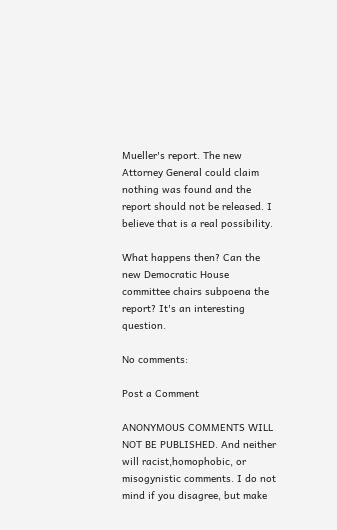Mueller's report. The new Attorney General could claim nothing was found and the report should not be released. I believe that is a real possibility.

What happens then? Can the new Democratic House committee chairs subpoena the report? It's an interesting question.

No comments:

Post a Comment

ANONYMOUS COMMENTS WILL NOT BE PUBLISHED. And neither will racist,homophobic, or misogynistic comments. I do not mind if you disagree, but make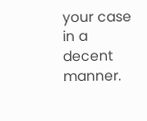your case in a decent manner.